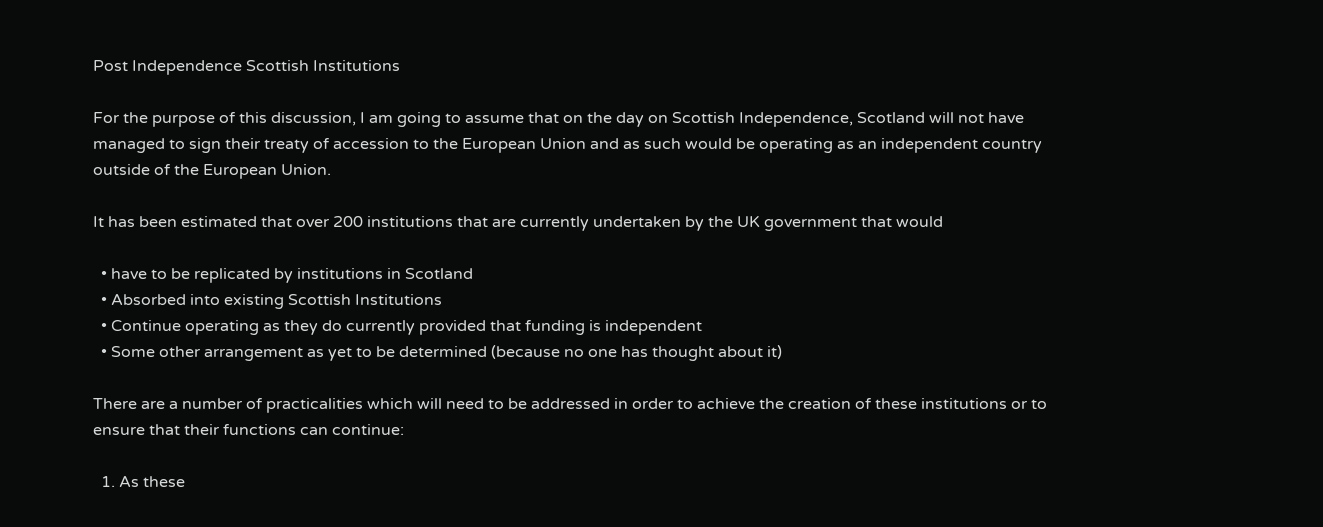Post Independence Scottish Institutions

For the purpose of this discussion, I am going to assume that on the day on Scottish Independence, Scotland will not have managed to sign their treaty of accession to the European Union and as such would be operating as an independent country outside of the European Union.

It has been estimated that over 200 institutions that are currently undertaken by the UK government that would

  • have to be replicated by institutions in Scotland
  • Absorbed into existing Scottish Institutions
  • Continue operating as they do currently provided that funding is independent
  • Some other arrangement as yet to be determined (because no one has thought about it)

There are a number of practicalities which will need to be addressed in order to achieve the creation of these institutions or to ensure that their functions can continue:

  1. As these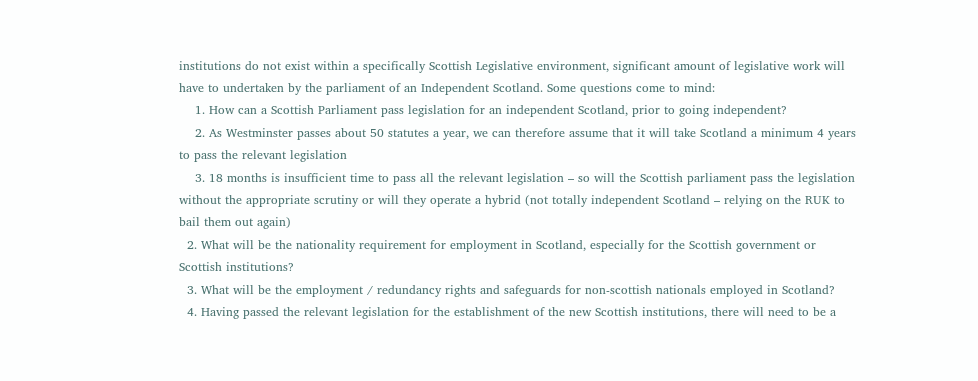institutions do not exist within a specifically Scottish Legislative environment, significant amount of legislative work will have to undertaken by the parliament of an Independent Scotland. Some questions come to mind:
    1. How can a Scottish Parliament pass legislation for an independent Scotland, prior to going independent?
    2. As Westminster passes about 50 statutes a year, we can therefore assume that it will take Scotland a minimum 4 years to pass the relevant legislation
    3. 18 months is insufficient time to pass all the relevant legislation – so will the Scottish parliament pass the legislation without the appropriate scrutiny or will they operate a hybrid (not totally independent Scotland – relying on the RUK to bail them out again)
  2. What will be the nationality requirement for employment in Scotland, especially for the Scottish government or Scottish institutions?
  3. What will be the employment / redundancy rights and safeguards for non-scottish nationals employed in Scotland?
  4. Having passed the relevant legislation for the establishment of the new Scottish institutions, there will need to be a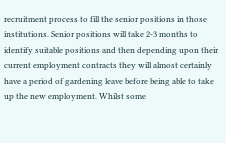recruitment process to fill the senior positions in those institutions. Senior positions will take 2-3 months to identify suitable positions and then depending upon their current employment contracts they will almost certainly have a period of gardening leave before being able to take up the new employment. Whilst some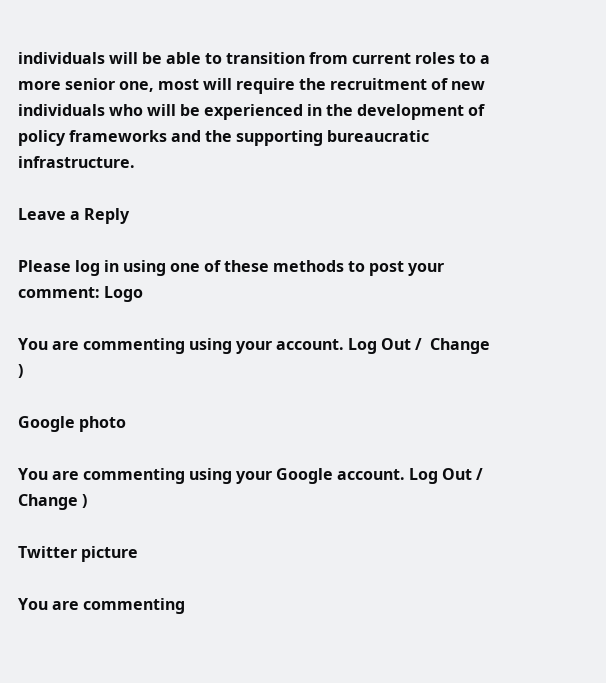individuals will be able to transition from current roles to a more senior one, most will require the recruitment of new individuals who will be experienced in the development of policy frameworks and the supporting bureaucratic infrastructure.

Leave a Reply

Please log in using one of these methods to post your comment: Logo

You are commenting using your account. Log Out /  Change )

Google photo

You are commenting using your Google account. Log Out /  Change )

Twitter picture

You are commenting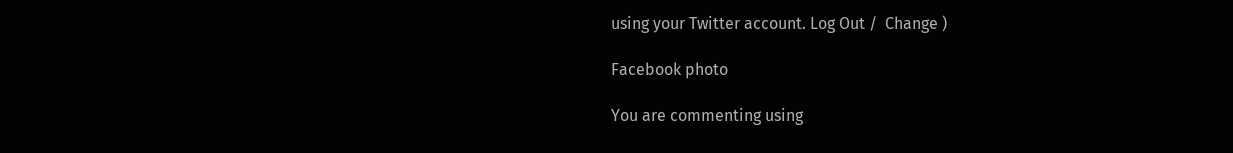using your Twitter account. Log Out /  Change )

Facebook photo

You are commenting using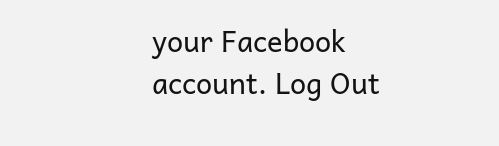your Facebook account. Log Out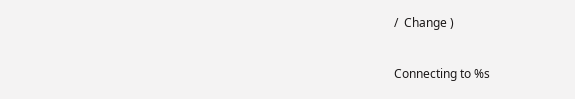/  Change )

Connecting to %s